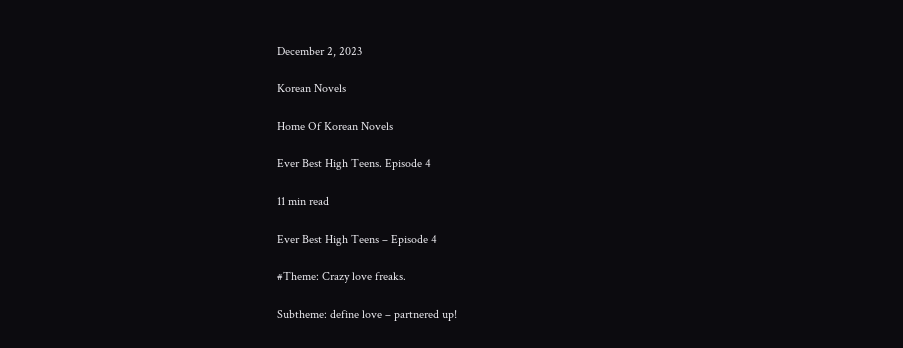December 2, 2023

Korean Novels

Home Of Korean Novels

Ever Best High Teens. Episode 4

11 min read

Ever Best High Teens – Episode 4

#Theme: Crazy love freaks.

Subtheme: define love – partnered up!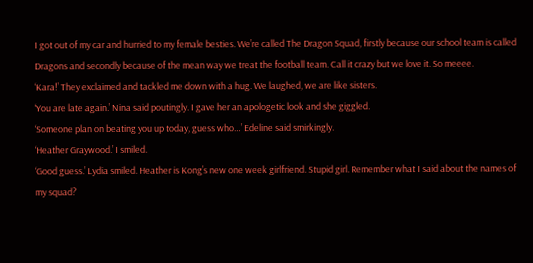I got out of my car and hurried to my female besties. We’re called The Dragon Squad, firstly because our school team is called Dragons and secondly because of the mean way we treat the football team. Call it crazy but we love it. So meeee.
‘Kara!’ They exclaimed and tackled me down with a hug. We laughed, we are like sisters.
‘You are late again.’ Nina said poutingly. I gave her an apologetic look and she giggled.
‘Someone plan on beating you up today, guess who…’ Edeline said smirkingly.
‘Heather Graywood.’ I smiled.
‘Good guess.’ Lydia smiled. Heather is Kong’s new one week girlfriend. Stupid girl. Remember what I said about the names of my squad?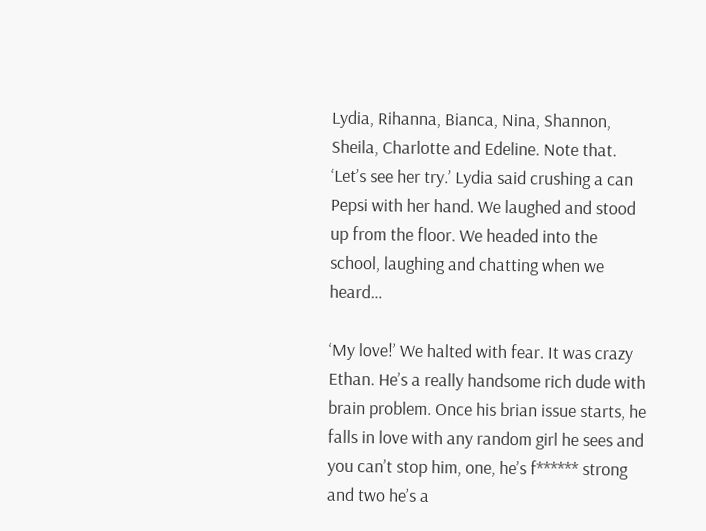Lydia, Rihanna, Bianca, Nina, Shannon, Sheila, Charlotte and Edeline. Note that.
‘Let’s see her try.’ Lydia said crushing a can Pepsi with her hand. We laughed and stood up from the floor. We headed into the school, laughing and chatting when we heard…

‘My love!’ We halted with fear. It was crazy Ethan. He’s a really handsome rich dude with brain problem. Once his brian issue starts, he falls in love with any random girl he sees and you can’t stop him, one, he’s f****** strong and two he’s a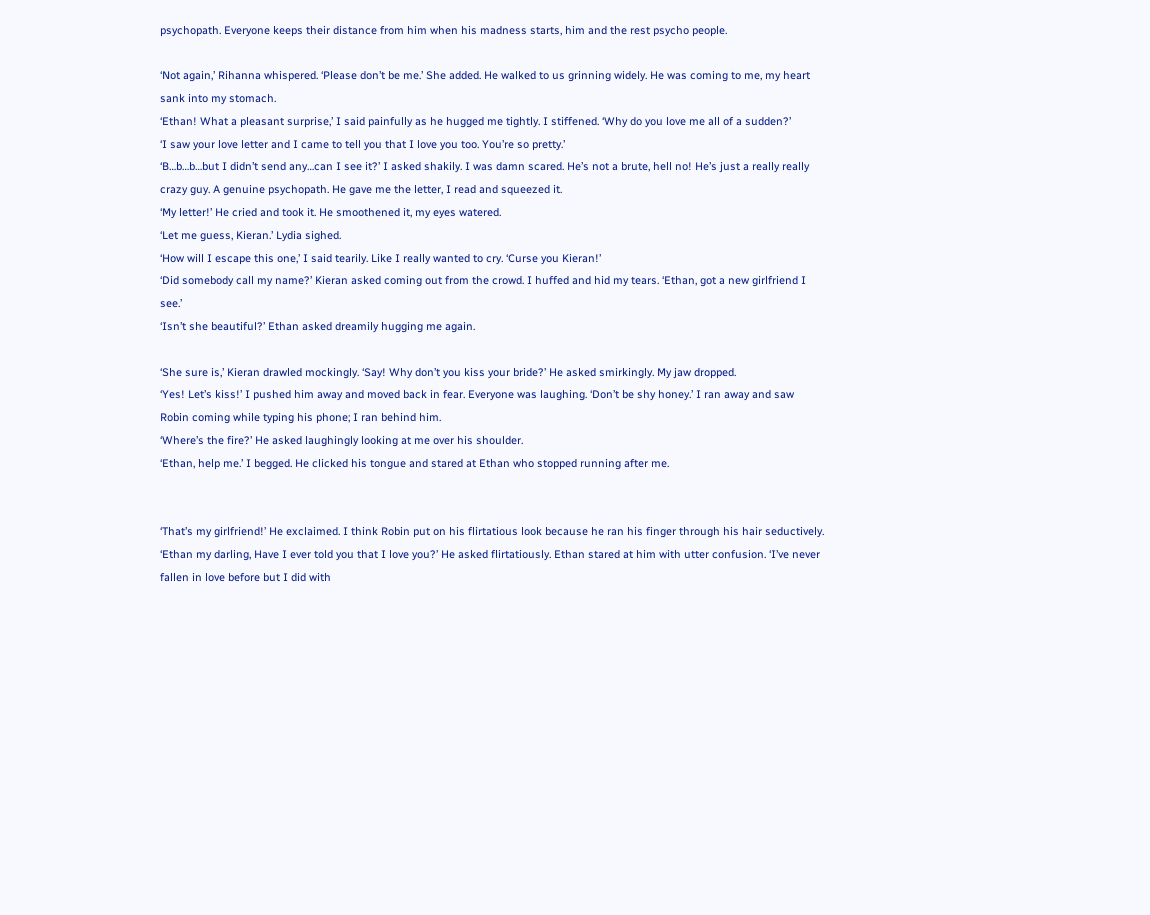psychopath. Everyone keeps their distance from him when his madness starts, him and the rest psycho people.

‘Not again,’ Rihanna whispered. ‘Please don’t be me.’ She added. He walked to us grinning widely. He was coming to me, my heart sank into my stomach.
‘Ethan! What a pleasant surprise,’ I said painfully as he hugged me tightly. I stiffened. ‘Why do you love me all of a sudden?’
‘I saw your love letter and I came to tell you that I love you too. You’re so pretty.’
‘B…b…b…but I didn’t send any…can I see it?’ I asked shakily. I was damn scared. He’s not a brute, hell no! He’s just a really really crazy guy. A genuine psychopath. He gave me the letter, I read and squeezed it.
‘My letter!’ He cried and took it. He smoothened it, my eyes watered.
‘Let me guess, Kieran.’ Lydia sighed.
‘How will I escape this one,’ I said tearily. Like I really wanted to cry. ‘Curse you Kieran!’
‘Did somebody call my name?’ Kieran asked coming out from the crowd. I huffed and hid my tears. ‘Ethan, got a new girlfriend I see.’
‘Isn’t she beautiful?’ Ethan asked dreamily hugging me again.

‘She sure is,’ Kieran drawled mockingly. ‘Say! Why don’t you kiss your bride?’ He asked smirkingly. My jaw dropped.
‘Yes! Let’s kiss!’ I pushed him away and moved back in fear. Everyone was laughing. ‘Don’t be shy honey.’ I ran away and saw Robin coming while typing his phone; I ran behind him.
‘Where’s the fire?’ He asked laughingly looking at me over his shoulder.
‘Ethan, help me.’ I begged. He clicked his tongue and stared at Ethan who stopped running after me.


‘That’s my girlfriend!’ He exclaimed. I think Robin put on his flirtatious look because he ran his finger through his hair seductively.
‘Ethan my darling, Have I ever told you that I love you?’ He asked flirtatiously. Ethan stared at him with utter confusion. ‘I’ve never fallen in love before but I did with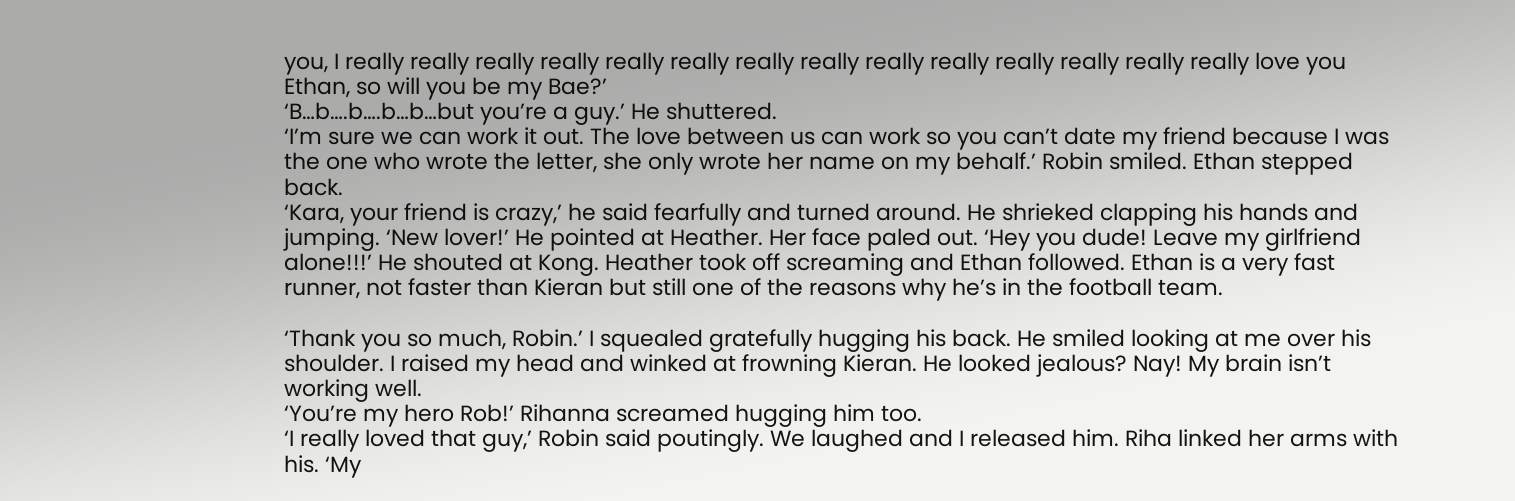you, I really really really really really really really really really really really really really really love you Ethan, so will you be my Bae?’
‘B…b….b….b…b…but you’re a guy.’ He shuttered.
‘I’m sure we can work it out. The love between us can work so you can’t date my friend because I was the one who wrote the letter, she only wrote her name on my behalf.’ Robin smiled. Ethan stepped back.
‘Kara, your friend is crazy,’ he said fearfully and turned around. He shrieked clapping his hands and jumping. ‘New lover!’ He pointed at Heather. Her face paled out. ‘Hey you dude! Leave my girlfriend alone!!!’ He shouted at Kong. Heather took off screaming and Ethan followed. Ethan is a very fast runner, not faster than Kieran but still one of the reasons why he’s in the football team.

‘Thank you so much, Robin.’ I squealed gratefully hugging his back. He smiled looking at me over his shoulder. I raised my head and winked at frowning Kieran. He looked jealous? Nay! My brain isn’t working well.
‘You’re my hero Rob!’ Rihanna screamed hugging him too.
‘I really loved that guy,’ Robin said poutingly. We laughed and I released him. Riha linked her arms with his. ‘My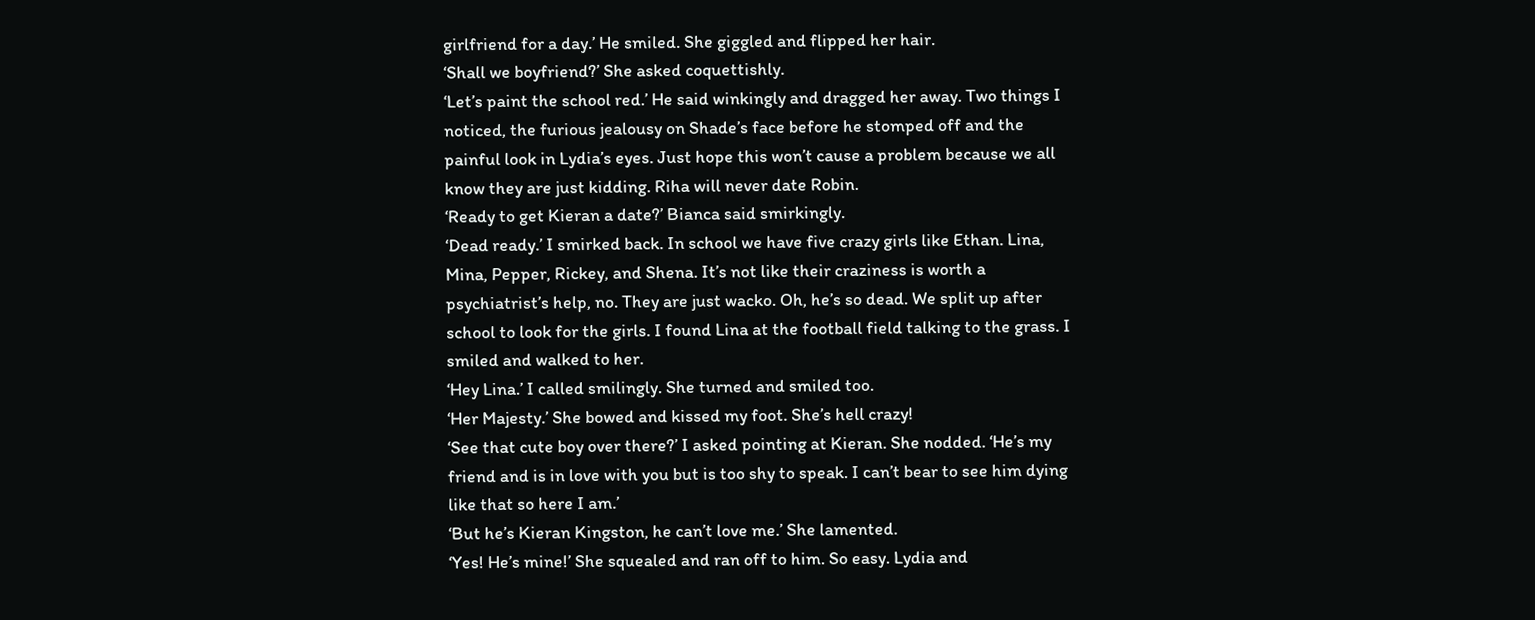girlfriend for a day.’ He smiled. She giggled and flipped her hair.
‘Shall we boyfriend?’ She asked coquettishly.
‘Let’s paint the school red.’ He said winkingly and dragged her away. Two things I noticed, the furious jealousy on Shade’s face before he stomped off and the painful look in Lydia’s eyes. Just hope this won’t cause a problem because we all know they are just kidding. Riha will never date Robin.
‘Ready to get Kieran a date?’ Bianca said smirkingly.
‘Dead ready.’ I smirked back. In school we have five crazy girls like Ethan. Lina, Mina, Pepper, Rickey, and Shena. It’s not like their craziness is worth a psychiatrist’s help, no. They are just wacko. Oh, he’s so dead. We split up after school to look for the girls. I found Lina at the football field talking to the grass. I smiled and walked to her.
‘Hey Lina.’ I called smilingly. She turned and smiled too.
‘Her Majesty.’ She bowed and kissed my foot. She’s hell crazy!
‘See that cute boy over there?’ I asked pointing at Kieran. She nodded. ‘He’s my friend and is in love with you but is too shy to speak. I can’t bear to see him dying like that so here I am.’
‘But he’s Kieran Kingston, he can’t love me.’ She lamented.
‘Yes! He’s mine!’ She squealed and ran off to him. So easy. Lydia and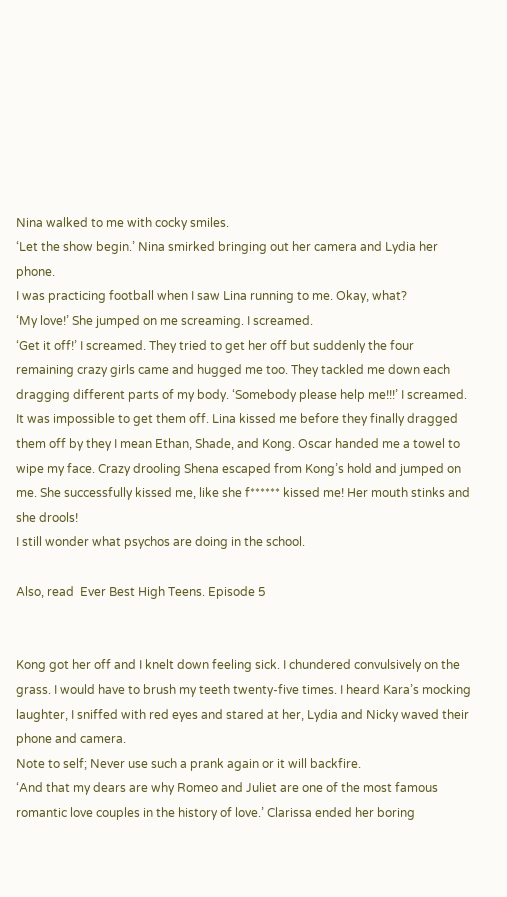Nina walked to me with cocky smiles.
‘Let the show begin.’ Nina smirked bringing out her camera and Lydia her phone.
I was practicing football when I saw Lina running to me. Okay, what?
‘My love!’ She jumped on me screaming. I screamed.
‘Get it off!’ I screamed. They tried to get her off but suddenly the four remaining crazy girls came and hugged me too. They tackled me down each dragging different parts of my body. ‘Somebody please help me!!!’ I screamed. It was impossible to get them off. Lina kissed me before they finally dragged them off by they I mean Ethan, Shade, and Kong. Oscar handed me a towel to wipe my face. Crazy drooling Shena escaped from Kong’s hold and jumped on me. She successfully kissed me, like she f****** kissed me! Her mouth stinks and she drools!
I still wonder what psychos are doing in the school.

Also, read  Ever Best High Teens. Episode 5


Kong got her off and I knelt down feeling sick. I chundered convulsively on the grass. I would have to brush my teeth twenty-five times. I heard Kara’s mocking laughter, I sniffed with red eyes and stared at her, Lydia and Nicky waved their phone and camera.
Note to self; Never use such a prank again or it will backfire.
‘And that my dears are why Romeo and Juliet are one of the most famous romantic love couples in the history of love.’ Clarissa ended her boring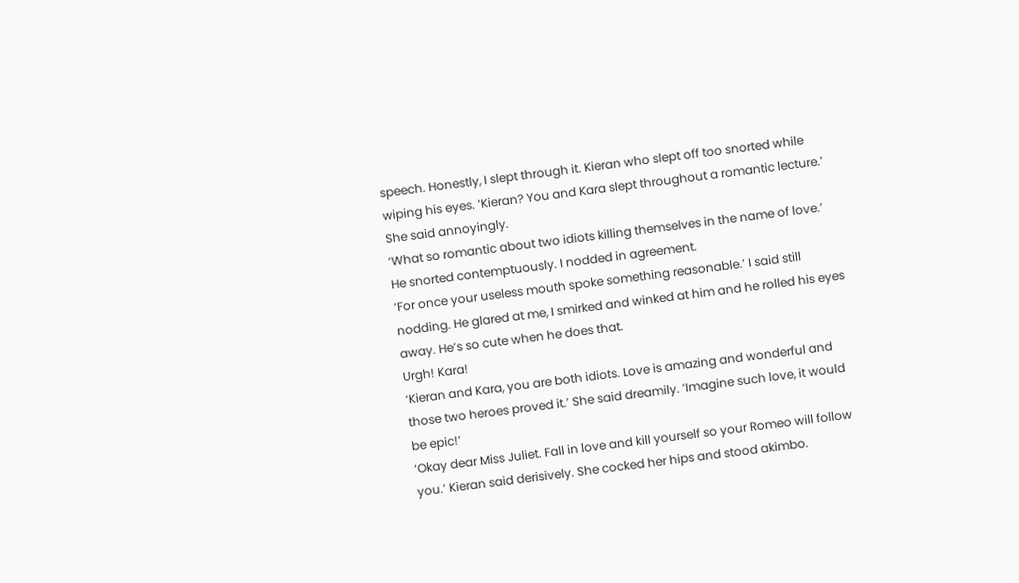speech. Honestly, I slept through it. Kieran who slept off too snorted while wiping his eyes. ‘Kieran? You and Kara slept throughout a romantic lecture.’ She said annoyingly.
‘What so romantic about two idiots killing themselves in the name of love.’ He snorted contemptuously. I nodded in agreement.
‘For once your useless mouth spoke something reasonable.’ I said still nodding. He glared at me, I smirked and winked at him and he rolled his eyes away. He’s so cute when he does that.
Urgh! Kara!
‘Kieran and Kara, you are both idiots. Love is amazing and wonderful and those two heroes proved it.’ She said dreamily. ‘Imagine such love, it would be epic!’
‘Okay dear Miss Juliet. Fall in love and kill yourself so your Romeo will follow you.’ Kieran said derisively. She cocked her hips and stood akimbo.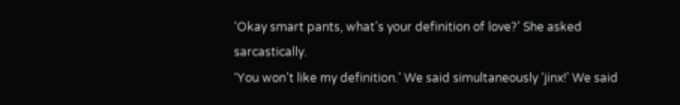‘Okay smart pants, what’s your definition of love?’ She asked sarcastically.
‘You won’t like my definition.’ We said simultaneously ‘jinx!’ We said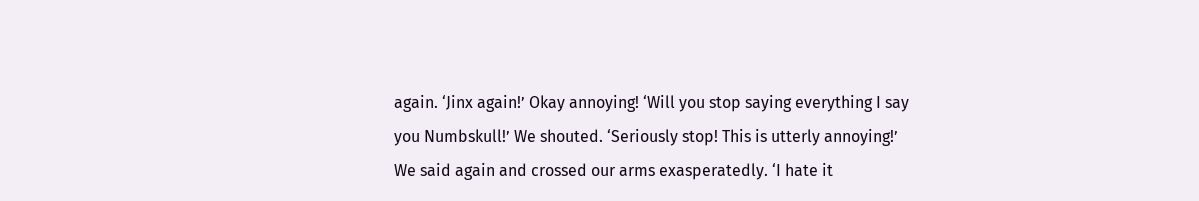again. ‘Jinx again!’ Okay annoying! ‘Will you stop saying everything I say you Numbskull!’ We shouted. ‘Seriously stop! This is utterly annoying!’ We said again and crossed our arms exasperatedly. ‘I hate it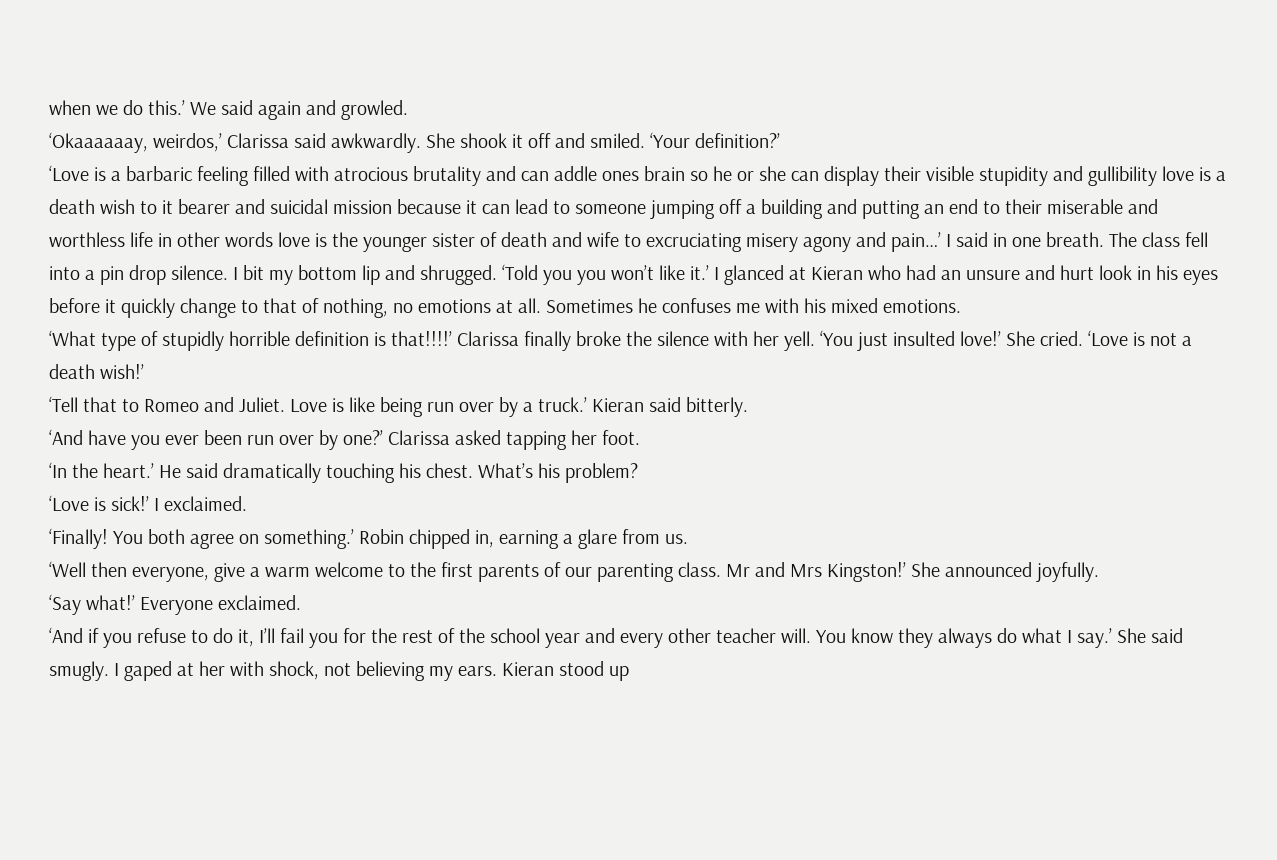when we do this.’ We said again and growled.
‘Okaaaaaay, weirdos,’ Clarissa said awkwardly. She shook it off and smiled. ‘Your definition?’
‘Love is a barbaric feeling filled with atrocious brutality and can addle ones brain so he or she can display their visible stupidity and gullibility love is a death wish to it bearer and suicidal mission because it can lead to someone jumping off a building and putting an end to their miserable and worthless life in other words love is the younger sister of death and wife to excruciating misery agony and pain…’ I said in one breath. The class fell into a pin drop silence. I bit my bottom lip and shrugged. ‘Told you you won’t like it.’ I glanced at Kieran who had an unsure and hurt look in his eyes before it quickly change to that of nothing, no emotions at all. Sometimes he confuses me with his mixed emotions.
‘What type of stupidly horrible definition is that!!!!’ Clarissa finally broke the silence with her yell. ‘You just insulted love!’ She cried. ‘Love is not a death wish!’
‘Tell that to Romeo and Juliet. Love is like being run over by a truck.’ Kieran said bitterly.
‘And have you ever been run over by one?’ Clarissa asked tapping her foot.
‘In the heart.’ He said dramatically touching his chest. What’s his problem?
‘Love is sick!’ I exclaimed.
‘Finally! You both agree on something.’ Robin chipped in, earning a glare from us.
‘Well then everyone, give a warm welcome to the first parents of our parenting class. Mr and Mrs Kingston!’ She announced joyfully.
‘Say what!’ Everyone exclaimed.
‘And if you refuse to do it, I’ll fail you for the rest of the school year and every other teacher will. You know they always do what I say.’ She said smugly. I gaped at her with shock, not believing my ears. Kieran stood up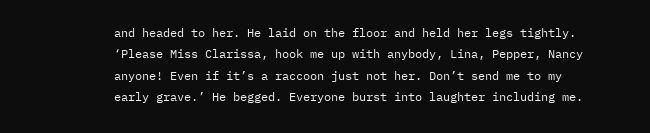and headed to her. He laid on the floor and held her legs tightly.
‘Please Miss Clarissa, hook me up with anybody, Lina, Pepper, Nancy anyone! Even if it’s a raccoon just not her. Don’t send me to my early grave.’ He begged. Everyone burst into laughter including me.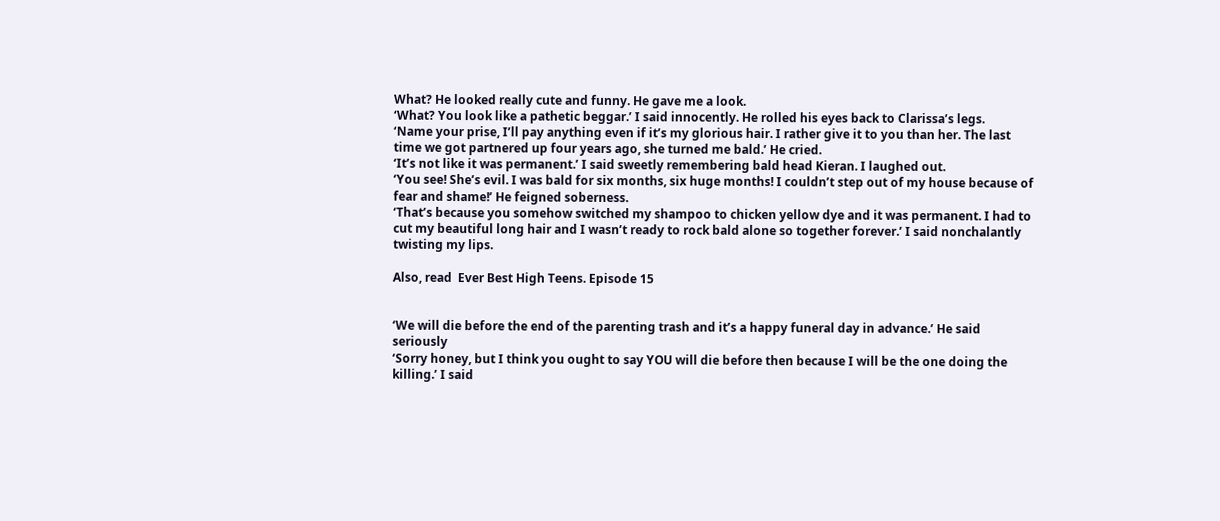What? He looked really cute and funny. He gave me a look.
‘What? You look like a pathetic beggar.’ I said innocently. He rolled his eyes back to Clarissa’s legs.
‘Name your prise, I’ll pay anything even if it’s my glorious hair. I rather give it to you than her. The last time we got partnered up four years ago, she turned me bald.’ He cried.
‘It’s not like it was permanent.’ I said sweetly remembering bald head Kieran. I laughed out.
‘You see! She’s evil. I was bald for six months, six huge months! I couldn’t step out of my house because of fear and shame!’ He feigned soberness.
‘That’s because you somehow switched my shampoo to chicken yellow dye and it was permanent. I had to cut my beautiful long hair and I wasn’t ready to rock bald alone so together forever.’ I said nonchalantly twisting my lips.

Also, read  Ever Best High Teens. Episode 15


‘We will die before the end of the parenting trash and it’s a happy funeral day in advance.’ He said seriously
‘Sorry honey, but I think you ought to say YOU will die before then because I will be the one doing the killing.’ I said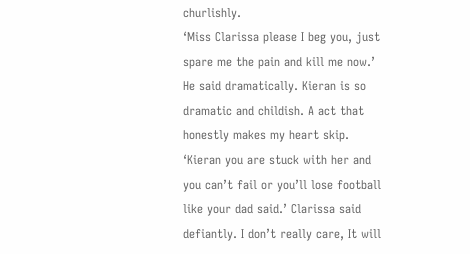churlishly.
‘Miss Clarissa please I beg you, just spare me the pain and kill me now.’ He said dramatically. Kieran is so dramatic and childish. A act that honestly makes my heart skip.
‘Kieran you are stuck with her and you can’t fail or you’ll lose football like your dad said.’ Clarissa said defiantly. I don’t really care, It will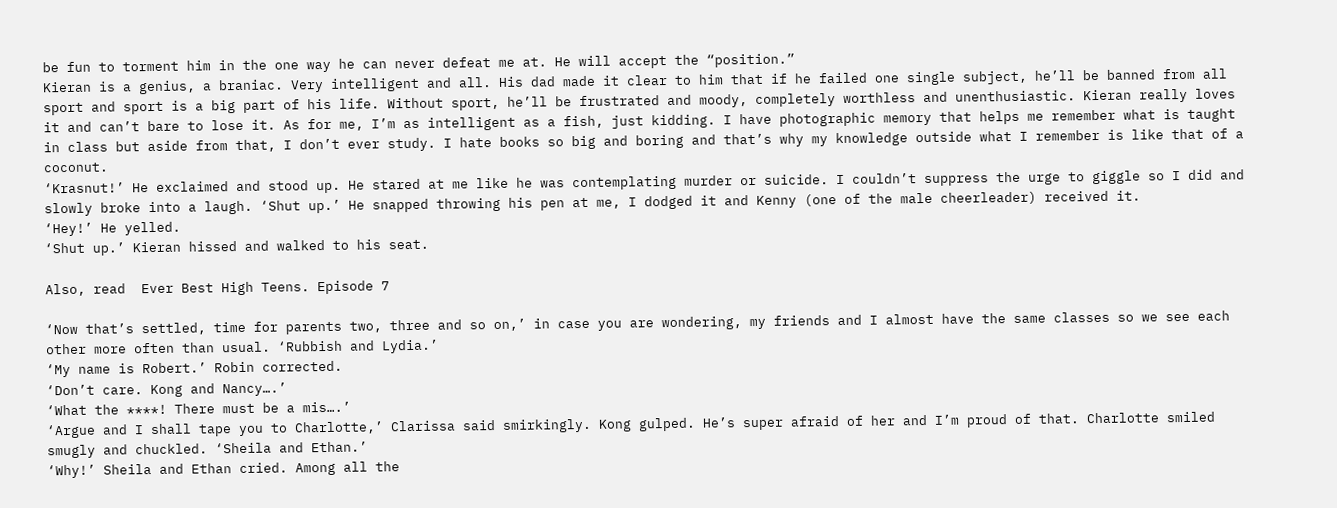be fun to torment him in the one way he can never defeat me at. He will accept the “position.”
Kieran is a genius, a braniac. Very intelligent and all. His dad made it clear to him that if he failed one single subject, he’ll be banned from all sport and sport is a big part of his life. Without sport, he’ll be frustrated and moody, completely worthless and unenthusiastic. Kieran really loves it and can’t bare to lose it. As for me, I’m as intelligent as a fish, just kidding. I have photographic memory that helps me remember what is taught in class but aside from that, I don’t ever study. I hate books so big and boring and that’s why my knowledge outside what I remember is like that of a coconut.
‘Krasnut!’ He exclaimed and stood up. He stared at me like he was contemplating murder or suicide. I couldn’t suppress the urge to giggle so I did and slowly broke into a laugh. ‘Shut up.’ He snapped throwing his pen at me, I dodged it and Kenny (one of the male cheerleader) received it.
‘Hey!’ He yelled.
‘Shut up.’ Kieran hissed and walked to his seat.

Also, read  Ever Best High Teens. Episode 7

‘Now that’s settled, time for parents two, three and so on,’ in case you are wondering, my friends and I almost have the same classes so we see each other more often than usual. ‘Rubbish and Lydia.’
‘My name is Robert.’ Robin corrected.
‘Don’t care. Kong and Nancy….’
‘What the ****! There must be a mis….’
‘Argue and I shall tape you to Charlotte,’ Clarissa said smirkingly. Kong gulped. He’s super afraid of her and I’m proud of that. Charlotte smiled smugly and chuckled. ‘Sheila and Ethan.’
‘Why!’ Sheila and Ethan cried. Among all the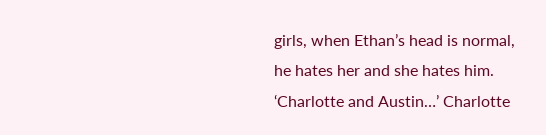girls, when Ethan’s head is normal, he hates her and she hates him.
‘Charlotte and Austin…’ Charlotte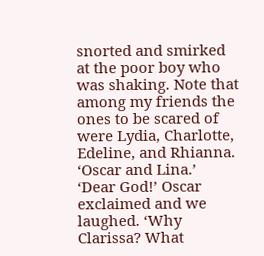snorted and smirked at the poor boy who was shaking. Note that among my friends the ones to be scared of were Lydia, Charlotte, Edeline, and Rhianna. ‘Oscar and Lina.’
‘Dear God!’ Oscar exclaimed and we laughed. ‘Why Clarissa? What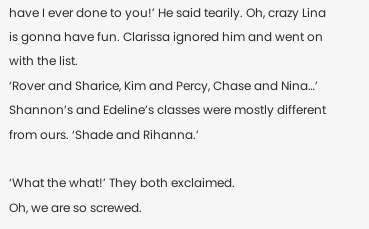have I ever done to you!’ He said tearily. Oh, crazy Lina is gonna have fun. Clarissa ignored him and went on with the list.
‘Rover and Sharice, Kim and Percy, Chase and Nina…’ Shannon’s and Edeline’s classes were mostly different from ours. ‘Shade and Rihanna.’

‘What the what!’ They both exclaimed.
Oh, we are so screwed.